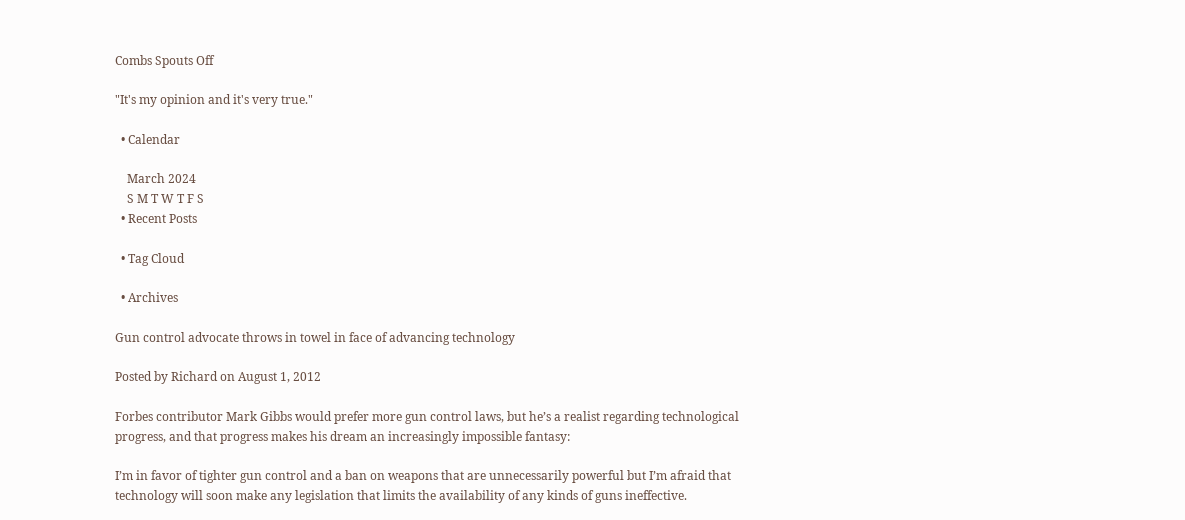Combs Spouts Off

"It's my opinion and it's very true."

  • Calendar

    March 2024
    S M T W T F S
  • Recent Posts

  • Tag Cloud

  • Archives

Gun control advocate throws in towel in face of advancing technology

Posted by Richard on August 1, 2012

Forbes contributor Mark Gibbs would prefer more gun control laws, but he’s a realist regarding technological progress, and that progress makes his dream an increasingly impossible fantasy:

I’m in favor of tighter gun control and a ban on weapons that are unnecessarily powerful but I’m afraid that technology will soon make any legislation that limits the availability of any kinds of guns ineffective.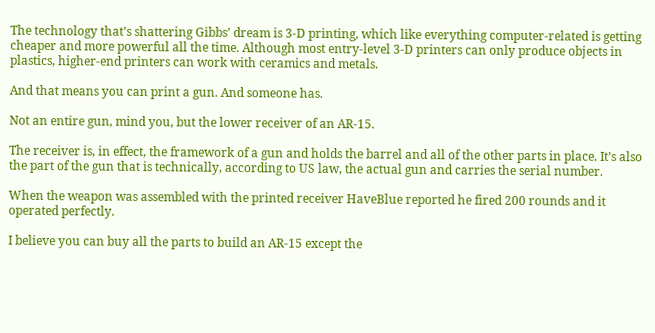The technology that’s shattering Gibbs’ dream is 3-D printing, which like everything computer-related is getting cheaper and more powerful all the time. Although most entry-level 3-D printers can only produce objects in plastics, higher-end printers can work with ceramics and metals.

And that means you can print a gun. And someone has.

Not an entire gun, mind you, but the lower receiver of an AR-15.

The receiver is, in effect, the framework of a gun and holds the barrel and all of the other parts in place. It’s also the part of the gun that is technically, according to US law, the actual gun and carries the serial number.

When the weapon was assembled with the printed receiver HaveBlue reported he fired 200 rounds and it operated perfectly.

I believe you can buy all the parts to build an AR-15 except the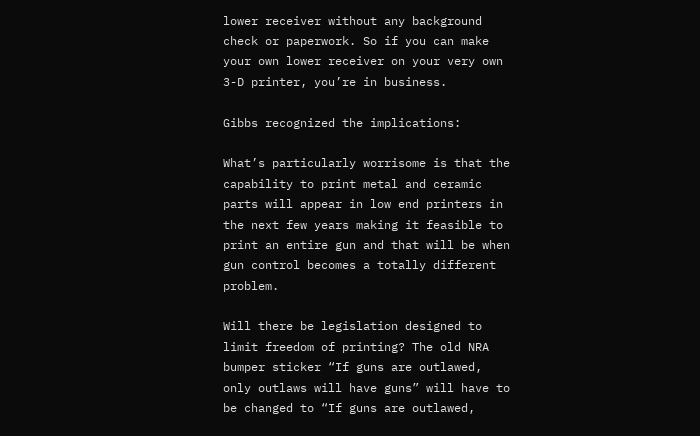lower receiver without any background check or paperwork. So if you can make your own lower receiver on your very own 3-D printer, you’re in business.

Gibbs recognized the implications:

What’s particularly worrisome is that the capability to print metal and ceramic parts will appear in low end printers in the next few years making it feasible to print an entire gun and that will be when gun control becomes a totally different problem.

Will there be legislation designed to limit freedom of printing? The old NRA bumper sticker “If guns are outlawed, only outlaws will have guns” will have to be changed to “If guns are outlawed,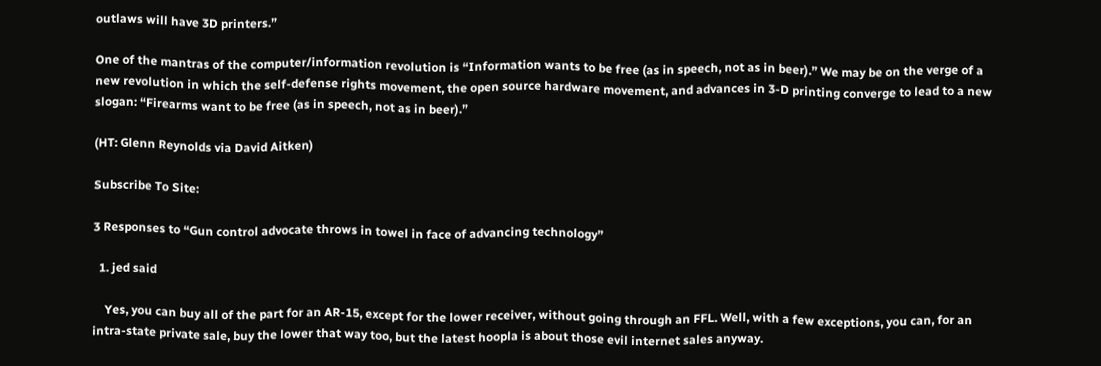outlaws will have 3D printers.”

One of the mantras of the computer/information revolution is “Information wants to be free (as in speech, not as in beer).” We may be on the verge of a new revolution in which the self-defense rights movement, the open source hardware movement, and advances in 3-D printing converge to lead to a new slogan: “Firearms want to be free (as in speech, not as in beer).”

(HT: Glenn Reynolds via David Aitken)

Subscribe To Site:

3 Responses to “Gun control advocate throws in towel in face of advancing technology”

  1. jed said

    Yes, you can buy all of the part for an AR-15, except for the lower receiver, without going through an FFL. Well, with a few exceptions, you can, for an intra-state private sale, buy the lower that way too, but the latest hoopla is about those evil internet sales anyway.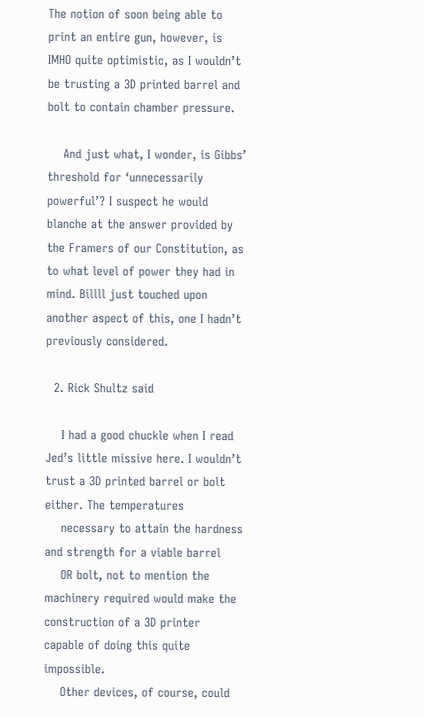The notion of soon being able to print an entire gun, however, is IMHO quite optimistic, as I wouldn’t be trusting a 3D printed barrel and bolt to contain chamber pressure.

    And just what, I wonder, is Gibbs’ threshold for ‘unnecessarily powerful’? I suspect he would blanche at the answer provided by the Framers of our Constitution, as to what level of power they had in mind. Billll just touched upon another aspect of this, one I hadn’t previously considered.

  2. Rick Shultz said

    I had a good chuckle when I read Jed’s little missive here. I wouldn’t trust a 3D printed barrel or bolt either. The temperatures
    necessary to attain the hardness and strength for a viable barrel
    OR bolt, not to mention the machinery required would make the construction of a 3D printer capable of doing this quite impossible.
    Other devices, of course, could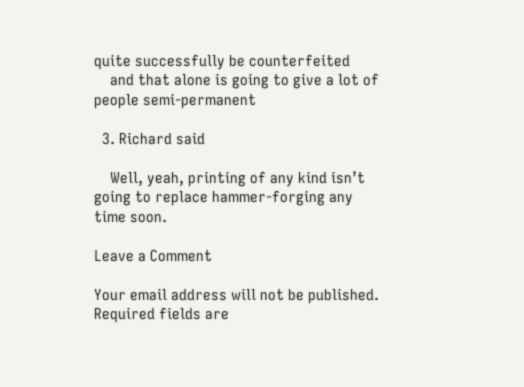quite successfully be counterfeited
    and that alone is going to give a lot of people semi-permanent

  3. Richard said

    Well, yeah, printing of any kind isn’t going to replace hammer-forging any time soon.

Leave a Comment

Your email address will not be published. Required fields are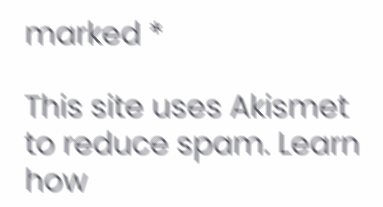marked *

This site uses Akismet to reduce spam. Learn how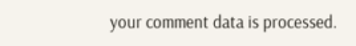your comment data is processed.